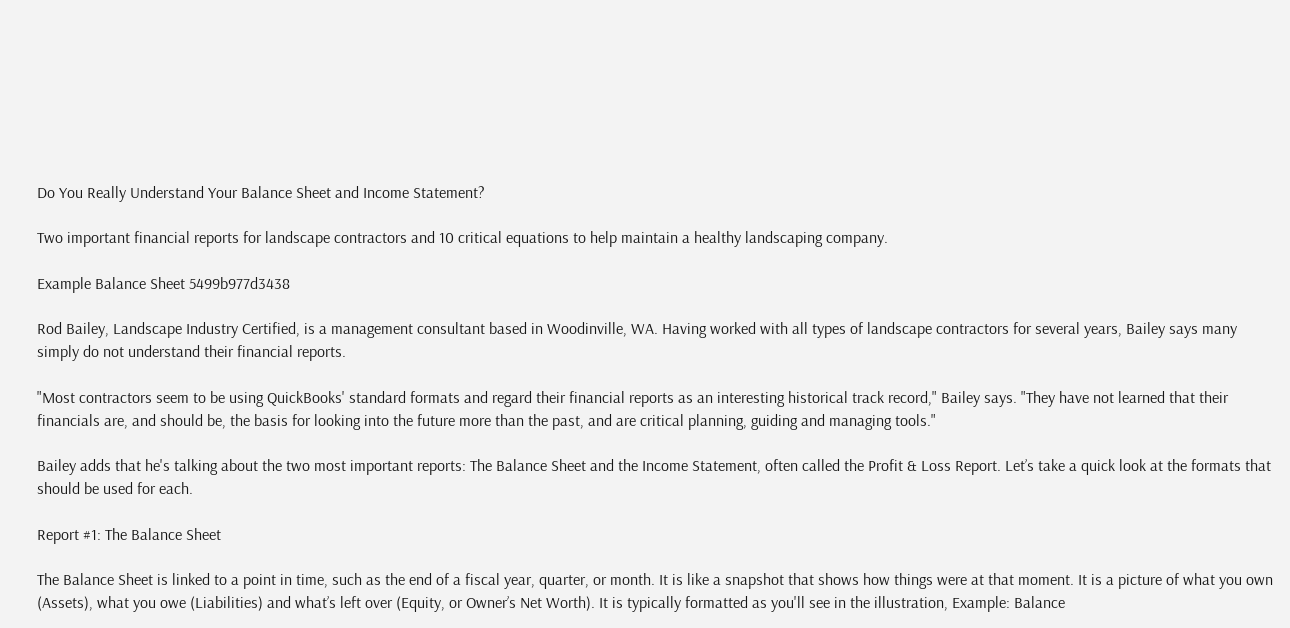Do You Really Understand Your Balance Sheet and Income Statement?

Two important financial reports for landscape contractors and 10 critical equations to help maintain a healthy landscaping company.

Example Balance Sheet 5499b977d3438

Rod Bailey, Landscape Industry Certified, is a management consultant based in Woodinville, WA. Having worked with all types of landscape contractors for several years, Bailey says many simply do not understand their financial reports.

"Most contractors seem to be using QuickBooks' standard formats and regard their financial reports as an interesting historical track record," Bailey says. "They have not learned that their financials are, and should be, the basis for looking into the future more than the past, and are critical planning, guiding and managing tools."

Bailey adds that he's talking about the two most important reports: The Balance Sheet and the Income Statement, often called the Profit & Loss Report. Let’s take a quick look at the formats that should be used for each.

Report #1: The Balance Sheet

The Balance Sheet is linked to a point in time, such as the end of a fiscal year, quarter, or month. It is like a snapshot that shows how things were at that moment. It is a picture of what you own (Assets), what you owe (Liabilities) and what’s left over (Equity, or Owner’s Net Worth). It is typically formatted as you'll see in the illustration, Example: Balance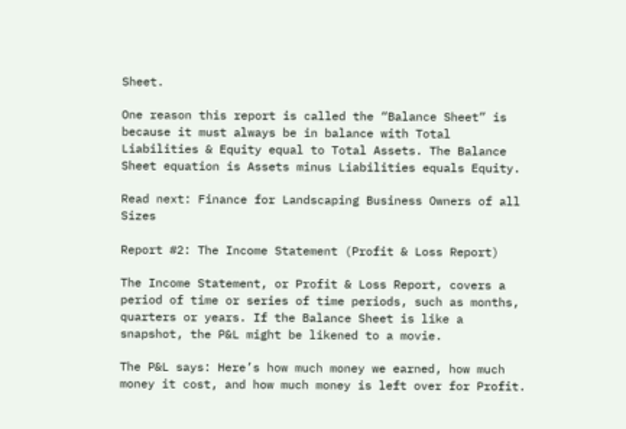Sheet.

One reason this report is called the “Balance Sheet” is because it must always be in balance with Total Liabilities & Equity equal to Total Assets. The Balance Sheet equation is Assets minus Liabilities equals Equity.

Read next: Finance for Landscaping Business Owners of all Sizes

Report #2: The Income Statement (Profit & Loss Report)

The Income Statement, or Profit & Loss Report, covers a period of time or series of time periods, such as months, quarters or years. If the Balance Sheet is like a snapshot, the P&L might be likened to a movie.

The P&L says: Here’s how much money we earned, how much money it cost, and how much money is left over for Profit.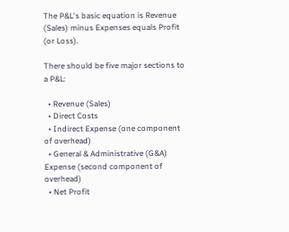The P&L's basic equation is Revenue (Sales) minus Expenses equals Profit (or Loss).

There should be five major sections to a P&L:

  • Revenue (Sales)
  • Direct Costs
  • Indirect Expense (one component of overhead)
  • General & Administrative (G&A) Expense (second component of overhead)
  • Net Profit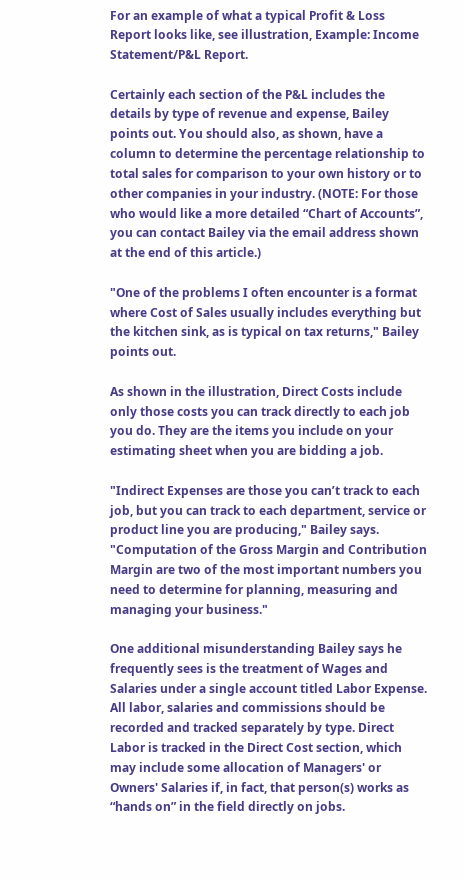For an example of what a typical Profit & Loss Report looks like, see illustration, Example: Income Statement/P&L Report.

Certainly each section of the P&L includes the details by type of revenue and expense, Bailey points out. You should also, as shown, have a column to determine the percentage relationship to total sales for comparison to your own history or to other companies in your industry. (NOTE: For those who would like a more detailed “Chart of Accounts”, you can contact Bailey via the email address shown at the end of this article.)

"One of the problems I often encounter is a format where Cost of Sales usually includes everything but the kitchen sink, as is typical on tax returns," Bailey points out.

As shown in the illustration, Direct Costs include only those costs you can track directly to each job you do. They are the items you include on your estimating sheet when you are bidding a job.

"Indirect Expenses are those you can’t track to each job, but you can track to each department, service or product line you are producing," Bailey says. "Computation of the Gross Margin and Contribution Margin are two of the most important numbers you need to determine for planning, measuring and managing your business."

One additional misunderstanding Bailey says he frequently sees is the treatment of Wages and Salaries under a single account titled Labor Expense. All labor, salaries and commissions should be recorded and tracked separately by type. Direct Labor is tracked in the Direct Cost section, which may include some allocation of Managers' or Owners' Salaries if, in fact, that person(s) works as “hands on” in the field directly on jobs.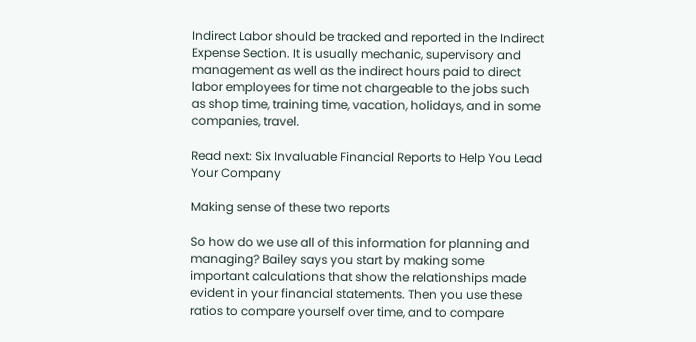Indirect Labor should be tracked and reported in the Indirect Expense Section. It is usually mechanic, supervisory and management as well as the indirect hours paid to direct labor employees for time not chargeable to the jobs such as shop time, training time, vacation, holidays, and in some companies, travel.

Read next: Six Invaluable Financial Reports to Help You Lead Your Company

Making sense of these two reports

So how do we use all of this information for planning and managing? Bailey says you start by making some important calculations that show the relationships made evident in your financial statements. Then you use these ratios to compare yourself over time, and to compare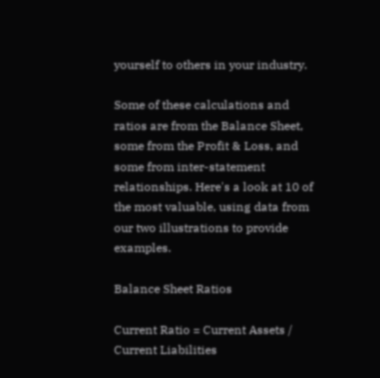yourself to others in your industry.

Some of these calculations and ratios are from the Balance Sheet, some from the Profit & Loss, and some from inter-statement relationships. Here's a look at 10 of the most valuable, using data from our two illustrations to provide examples.

Balance Sheet Ratios

Current Ratio = Current Assets / Current Liabilities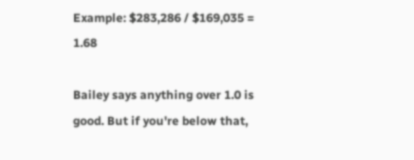Example: $283,286 / $169,035 = 1.68

Bailey says anything over 1.0 is good. But if you're below that,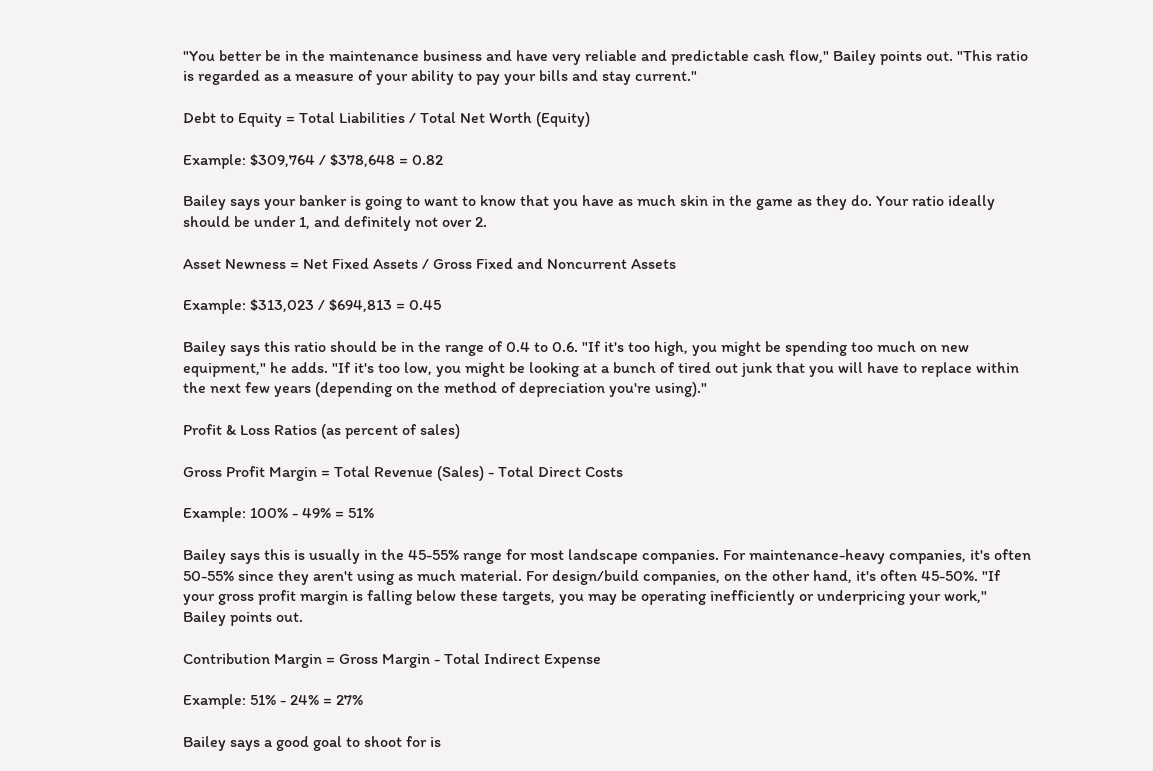"You better be in the maintenance business and have very reliable and predictable cash flow," Bailey points out. "This ratio is regarded as a measure of your ability to pay your bills and stay current."

Debt to Equity = Total Liabilities / Total Net Worth (Equity)

Example: $309,764 / $378,648 = 0.82

Bailey says your banker is going to want to know that you have as much skin in the game as they do. Your ratio ideally should be under 1, and definitely not over 2.

Asset Newness = Net Fixed Assets / Gross Fixed and Noncurrent Assets

Example: $313,023 / $694,813 = 0.45

Bailey says this ratio should be in the range of 0.4 to 0.6. "If it's too high, you might be spending too much on new equipment," he adds. "If it's too low, you might be looking at a bunch of tired out junk that you will have to replace within the next few years (depending on the method of depreciation you're using)."

Profit & Loss Ratios (as percent of sales)

Gross Profit Margin = Total Revenue (Sales) - Total Direct Costs

Example: 100% - 49% = 51%

Bailey says this is usually in the 45-55% range for most landscape companies. For maintenance-heavy companies, it's often 50-55% since they aren't using as much material. For design/build companies, on the other hand, it's often 45-50%. "If your gross profit margin is falling below these targets, you may be operating inefficiently or underpricing your work," Bailey points out.

Contribution Margin = Gross Margin - Total Indirect Expense

Example: 51% - 24% = 27%

Bailey says a good goal to shoot for is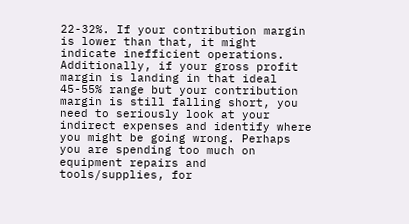22-32%. If your contribution margin is lower than that, it might indicate inefficient operations. Additionally, if your gross profit margin is landing in that ideal 45-55% range but your contribution margin is still falling short, you need to seriously look at your indirect expenses and identify where you might be going wrong. Perhaps you are spending too much on equipment repairs and tools/supplies, for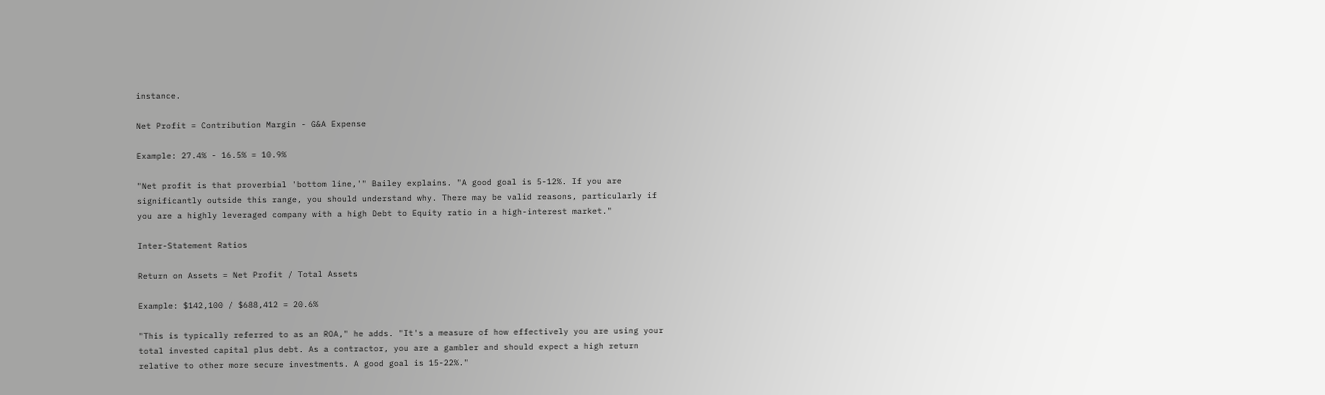instance.

Net Profit = Contribution Margin - G&A Expense

Example: 27.4% - 16.5% = 10.9%

"Net profit is that proverbial 'bottom line,'" Bailey explains. "A good goal is 5-12%. If you are significantly outside this range, you should understand why. There may be valid reasons, particularly if you are a highly leveraged company with a high Debt to Equity ratio in a high-interest market."

Inter-Statement Ratios

Return on Assets = Net Profit / Total Assets

Example: $142,100 / $688,412 = 20.6%

"This is typically referred to as an ROA," he adds. "It's a measure of how effectively you are using your total invested capital plus debt. As a contractor, you are a gambler and should expect a high return relative to other more secure investments. A good goal is 15-22%."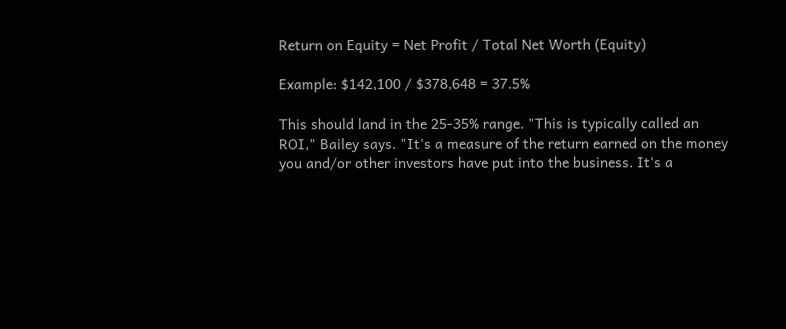Return on Equity = Net Profit / Total Net Worth (Equity)

Example: $142,100 / $378,648 = 37.5%

This should land in the 25-35% range. "This is typically called an ROI," Bailey says. "It's a measure of the return earned on the money you and/or other investors have put into the business. It's a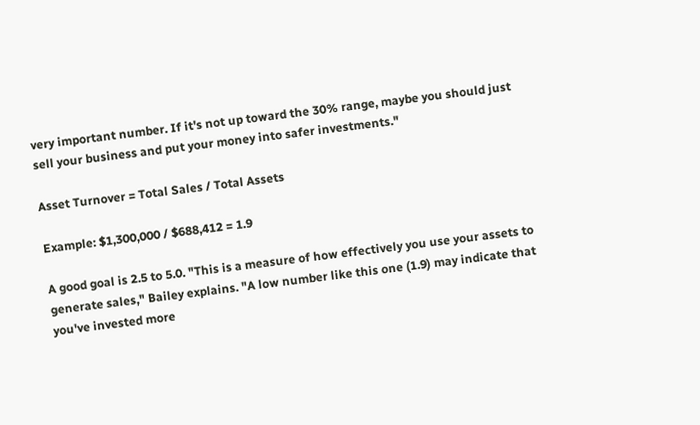very important number. If it's not up toward the 30% range, maybe you should just sell your business and put your money into safer investments."

Asset Turnover = Total Sales / Total Assets

Example: $1,300,000 / $688,412 = 1.9

A good goal is 2.5 to 5.0. "This is a measure of how effectively you use your assets to generate sales," Bailey explains. "A low number like this one (1.9) may indicate that you've invested more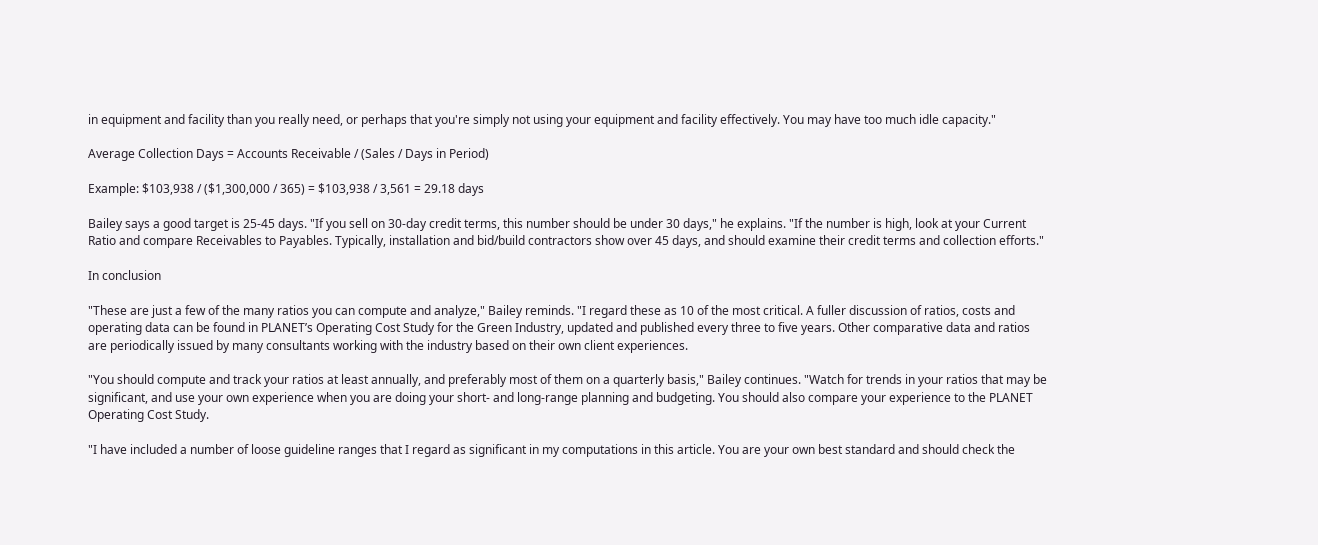in equipment and facility than you really need, or perhaps that you're simply not using your equipment and facility effectively. You may have too much idle capacity."

Average Collection Days = Accounts Receivable / (Sales / Days in Period)

Example: $103,938 / ($1,300,000 / 365) = $103,938 / 3,561 = 29.18 days

Bailey says a good target is 25-45 days. "If you sell on 30-day credit terms, this number should be under 30 days," he explains. "If the number is high, look at your Current Ratio and compare Receivables to Payables. Typically, installation and bid/build contractors show over 45 days, and should examine their credit terms and collection efforts."

In conclusion

"These are just a few of the many ratios you can compute and analyze," Bailey reminds. "I regard these as 10 of the most critical. A fuller discussion of ratios, costs and operating data can be found in PLANET’s Operating Cost Study for the Green Industry, updated and published every three to five years. Other comparative data and ratios are periodically issued by many consultants working with the industry based on their own client experiences.

"You should compute and track your ratios at least annually, and preferably most of them on a quarterly basis," Bailey continues. "Watch for trends in your ratios that may be significant, and use your own experience when you are doing your short- and long-range planning and budgeting. You should also compare your experience to the PLANET Operating Cost Study.

"I have included a number of loose guideline ranges that I regard as significant in my computations in this article. You are your own best standard and should check the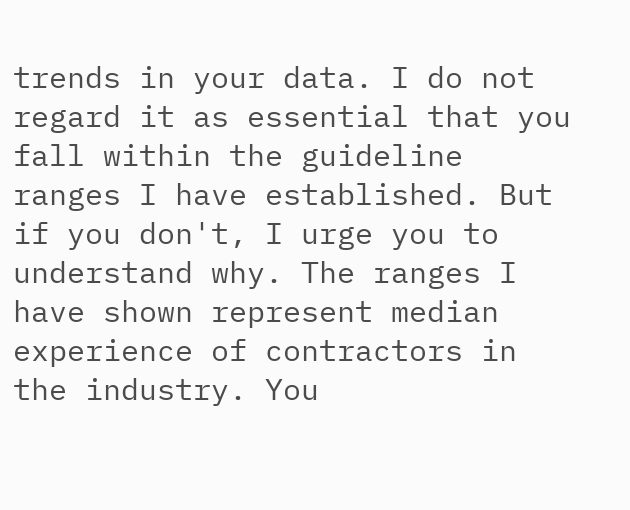trends in your data. I do not regard it as essential that you fall within the guideline ranges I have established. But if you don't, I urge you to understand why. The ranges I have shown represent median experience of contractors in the industry. You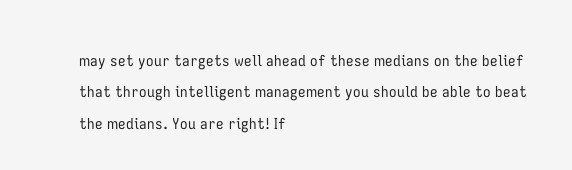may set your targets well ahead of these medians on the belief that through intelligent management you should be able to beat the medians. You are right! If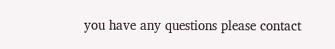you have any questions please contact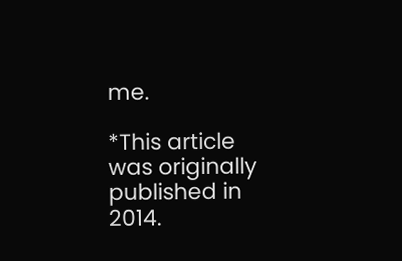me.

*This article was originally published in 2014.